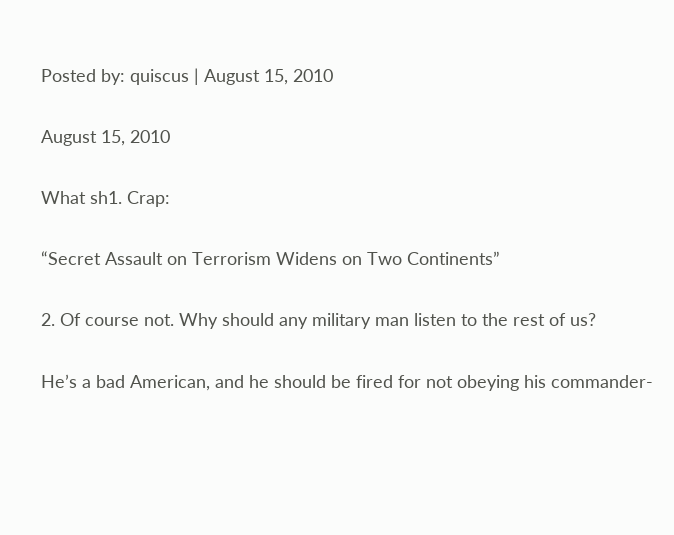Posted by: quiscus | August 15, 2010

August 15, 2010

What sh1. Crap:

“Secret Assault on Terrorism Widens on Two Continents”

2. Of course not. Why should any military man listen to the rest of us?

He’s a bad American, and he should be fired for not obeying his commander-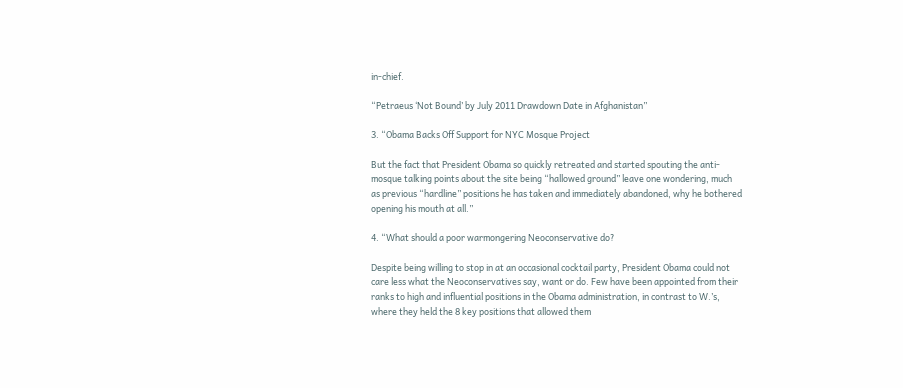in-chief.

“Petraeus ‘Not Bound’ by July 2011 Drawdown Date in Afghanistan”

3. “Obama Backs Off Support for NYC Mosque Project

But the fact that President Obama so quickly retreated and started spouting the anti-mosque talking points about the site being “hallowed ground” leave one wondering, much as previous “hardline” positions he has taken and immediately abandoned, why he bothered opening his mouth at all.”

4. “What should a poor warmongering Neoconservative do?

Despite being willing to stop in at an occasional cocktail party, President Obama could not care less what the Neoconservatives say, want or do. Few have been appointed from their ranks to high and influential positions in the Obama administration, in contrast to W.’s, where they held the 8 key positions that allowed them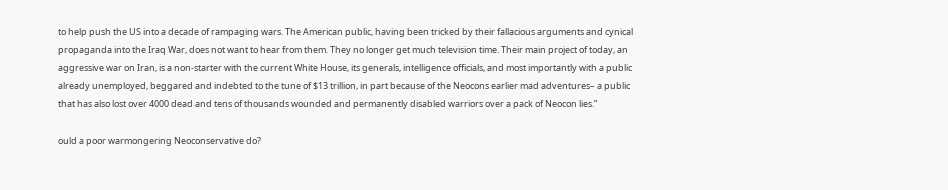to help push the US into a decade of rampaging wars. The American public, having been tricked by their fallacious arguments and cynical propaganda into the Iraq War, does not want to hear from them. They no longer get much television time. Their main project of today, an aggressive war on Iran, is a non-starter with the current White House, its generals, intelligence officials, and most importantly with a public already unemployed, beggared and indebted to the tune of $13 trillion, in part because of the Neocons earlier mad adventures– a public that has also lost over 4000 dead and tens of thousands wounded and permanently disabled warriors over a pack of Neocon lies.”

ould a poor warmongering Neoconservative do?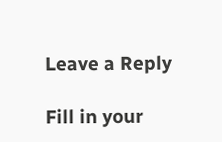Leave a Reply

Fill in your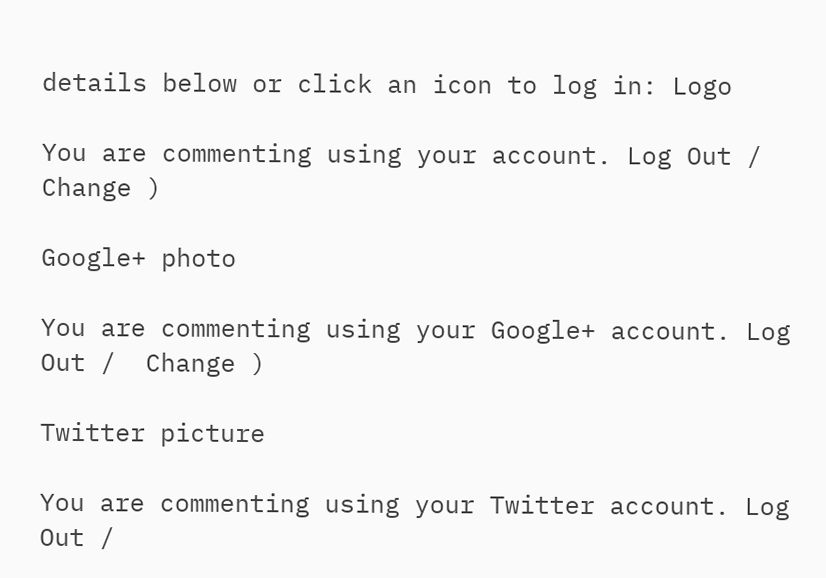details below or click an icon to log in: Logo

You are commenting using your account. Log Out /  Change )

Google+ photo

You are commenting using your Google+ account. Log Out /  Change )

Twitter picture

You are commenting using your Twitter account. Log Out /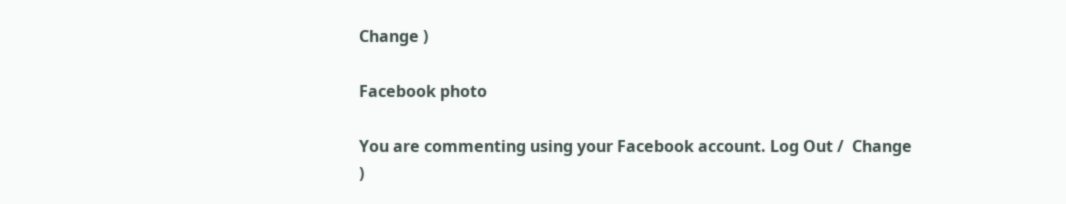Change )

Facebook photo

You are commenting using your Facebook account. Log Out /  Change )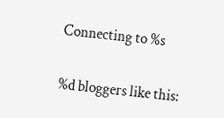Connecting to %s


%d bloggers like this: